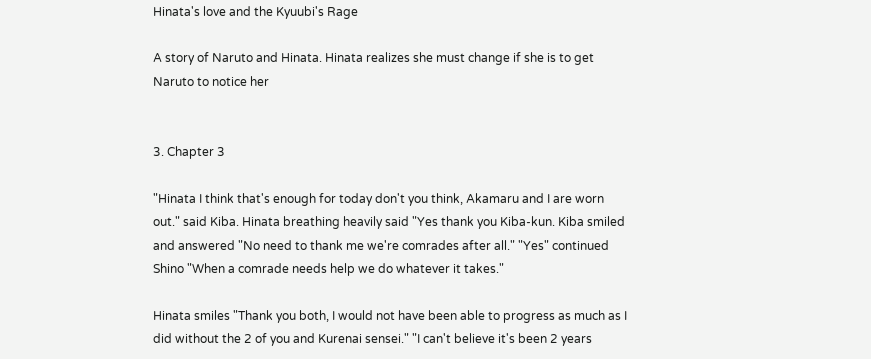Hinata's love and the Kyuubi's Rage

A story of Naruto and Hinata. Hinata realizes she must change if she is to get Naruto to notice her


3. Chapter 3

"Hinata I think that's enough for today don't you think, Akamaru and I are worn out." said Kiba. Hinata breathing heavily said "Yes thank you Kiba-kun. Kiba smiled and answered "No need to thank me we're comrades after all." "Yes" continued Shino "When a comrade needs help we do whatever it takes."

Hinata smiles "Thank you both, I would not have been able to progress as much as I did without the 2 of you and Kurenai sensei." "I can't believe it's been 2 years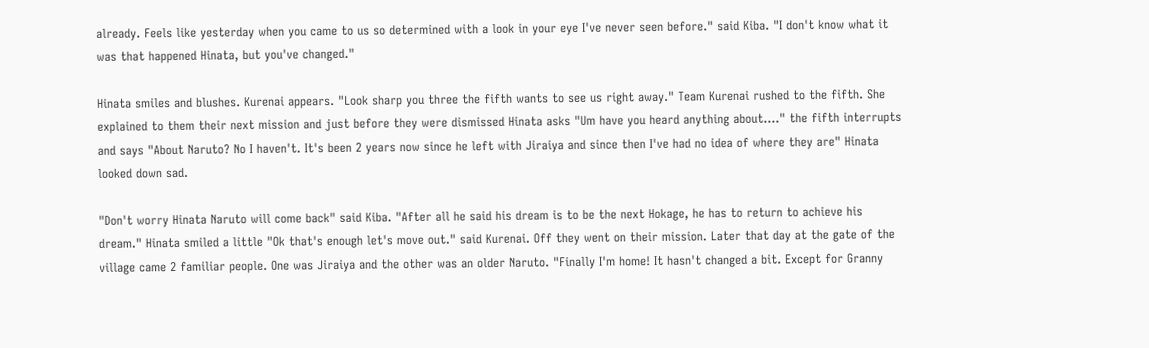already. Feels like yesterday when you came to us so determined with a look in your eye I've never seen before." said Kiba. "I don't know what it was that happened Hinata, but you've changed."

Hinata smiles and blushes. Kurenai appears. "Look sharp you three the fifth wants to see us right away." Team Kurenai rushed to the fifth. She explained to them their next mission and just before they were dismissed Hinata asks "Um have you heard anything about…." the fifth interrupts and says "About Naruto? No I haven't. It's been 2 years now since he left with Jiraiya and since then I've had no idea of where they are" Hinata looked down sad.

"Don't worry Hinata Naruto will come back" said Kiba. "After all he said his dream is to be the next Hokage, he has to return to achieve his dream." Hinata smiled a little "Ok that's enough let's move out." said Kurenai. Off they went on their mission. Later that day at the gate of the village came 2 familiar people. One was Jiraiya and the other was an older Naruto. "Finally I'm home! It hasn't changed a bit. Except for Granny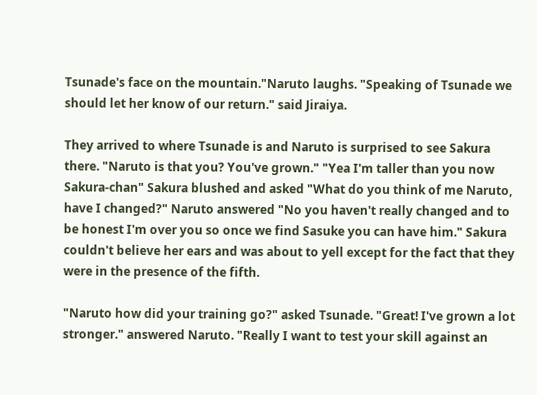Tsunade's face on the mountain."Naruto laughs. "Speaking of Tsunade we should let her know of our return." said Jiraiya.

They arrived to where Tsunade is and Naruto is surprised to see Sakura there. "Naruto is that you? You've grown." "Yea I'm taller than you now Sakura-chan" Sakura blushed and asked "What do you think of me Naruto, have I changed?" Naruto answered "No you haven't really changed and to be honest I'm over you so once we find Sasuke you can have him." Sakura couldn't believe her ears and was about to yell except for the fact that they were in the presence of the fifth.

"Naruto how did your training go?" asked Tsunade. "Great! I've grown a lot stronger." answered Naruto. "Really I want to test your skill against an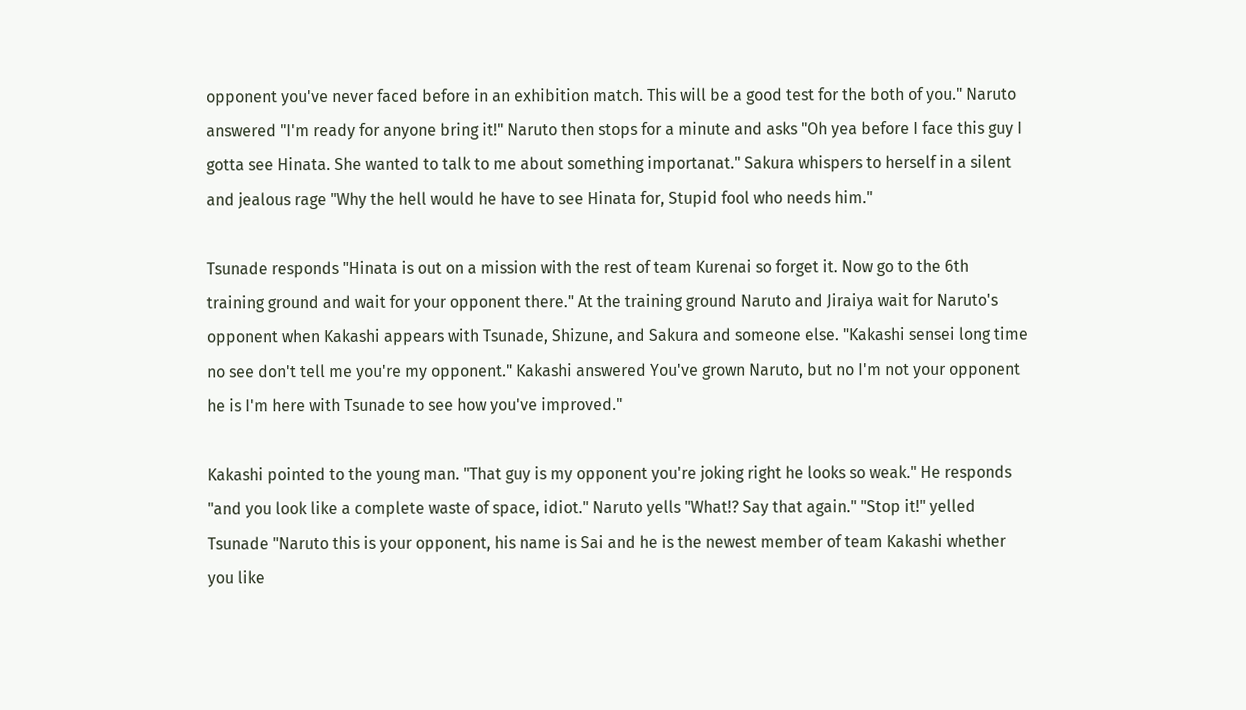opponent you've never faced before in an exhibition match. This will be a good test for the both of you." Naruto answered "I'm ready for anyone bring it!" Naruto then stops for a minute and asks "Oh yea before I face this guy I gotta see Hinata. She wanted to talk to me about something importanat." Sakura whispers to herself in a silent and jealous rage "Why the hell would he have to see Hinata for, Stupid fool who needs him."

Tsunade responds "Hinata is out on a mission with the rest of team Kurenai so forget it. Now go to the 6th training ground and wait for your opponent there." At the training ground Naruto and Jiraiya wait for Naruto's opponent when Kakashi appears with Tsunade, Shizune, and Sakura and someone else. "Kakashi sensei long time no see don't tell me you're my opponent." Kakashi answered You've grown Naruto, but no I'm not your opponent he is I'm here with Tsunade to see how you've improved."

Kakashi pointed to the young man. "That guy is my opponent you're joking right he looks so weak." He responds "and you look like a complete waste of space, idiot." Naruto yells "What!? Say that again." "Stop it!" yelled Tsunade "Naruto this is your opponent, his name is Sai and he is the newest member of team Kakashi whether you like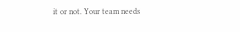it or not. Your team needs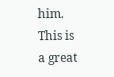him. This is a great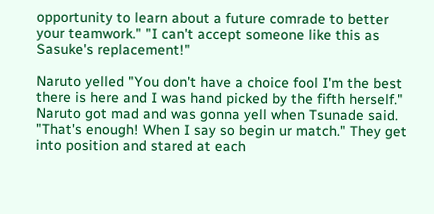opportunity to learn about a future comrade to better your teamwork." "I can't accept someone like this as Sasuke's replacement!"

Naruto yelled "You don't have a choice fool I'm the best there is here and I was hand picked by the fifth herself." Naruto got mad and was gonna yell when Tsunade said. "That's enough! When I say so begin ur match." They get into position and stared at each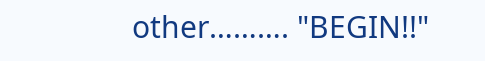other………. "BEGIN!!"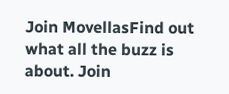Join MovellasFind out what all the buzz is about. Join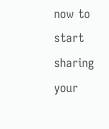now to start sharing your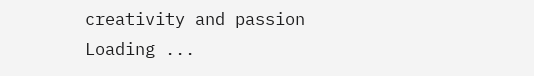creativity and passion
Loading ...